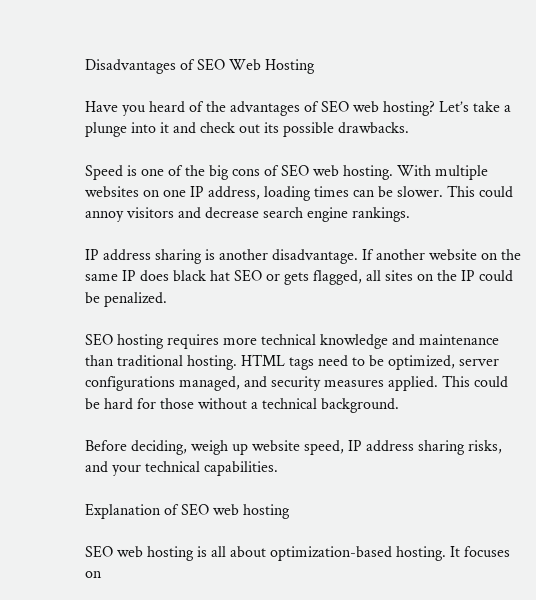Disadvantages of SEO Web Hosting

Have you heard of the advantages of SEO web hosting? Let’s take a plunge into it and check out its possible drawbacks.

Speed is one of the big cons of SEO web hosting. With multiple websites on one IP address, loading times can be slower. This could annoy visitors and decrease search engine rankings.

IP address sharing is another disadvantage. If another website on the same IP does black hat SEO or gets flagged, all sites on the IP could be penalized.

SEO hosting requires more technical knowledge and maintenance than traditional hosting. HTML tags need to be optimized, server configurations managed, and security measures applied. This could be hard for those without a technical background.

Before deciding, weigh up website speed, IP address sharing risks, and your technical capabilities.

Explanation of SEO web hosting

SEO web hosting is all about optimization-based hosting. It focuses on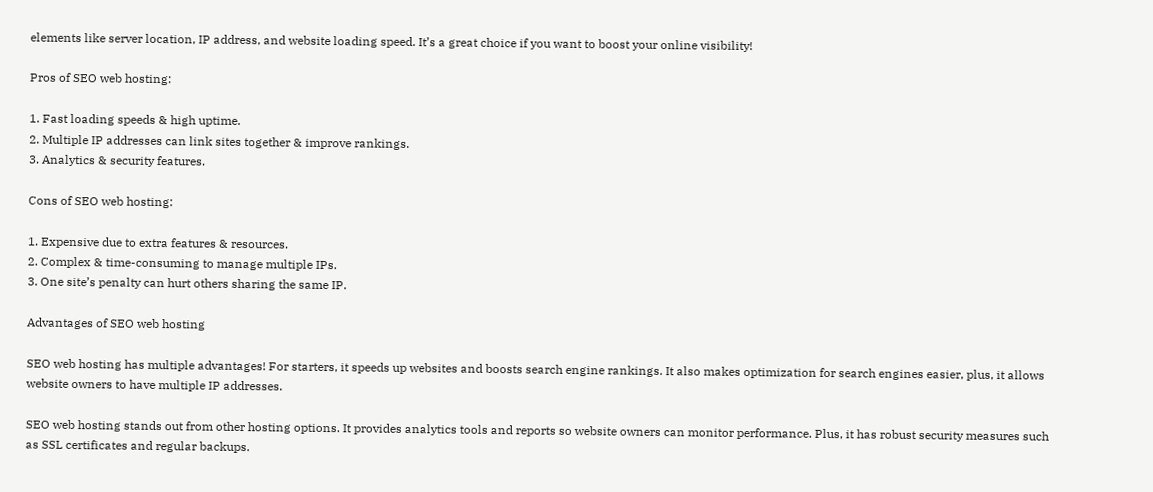elements like server location, IP address, and website loading speed. It’s a great choice if you want to boost your online visibility!

Pros of SEO web hosting:

1. Fast loading speeds & high uptime.
2. Multiple IP addresses can link sites together & improve rankings.
3. Analytics & security features.

Cons of SEO web hosting:

1. Expensive due to extra features & resources.
2. Complex & time-consuming to manage multiple IPs.
3. One site’s penalty can hurt others sharing the same IP.

Advantages of SEO web hosting

SEO web hosting has multiple advantages! For starters, it speeds up websites and boosts search engine rankings. It also makes optimization for search engines easier, plus, it allows website owners to have multiple IP addresses.

SEO web hosting stands out from other hosting options. It provides analytics tools and reports so website owners can monitor performance. Plus, it has robust security measures such as SSL certificates and regular backups.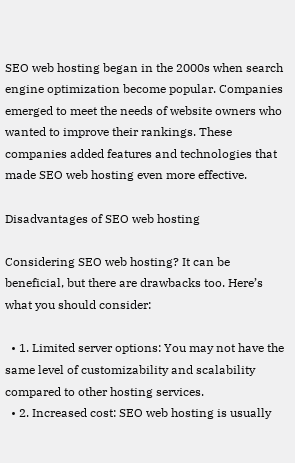SEO web hosting began in the 2000s when search engine optimization become popular. Companies emerged to meet the needs of website owners who wanted to improve their rankings. These companies added features and technologies that made SEO web hosting even more effective.

Disadvantages of SEO web hosting

Considering SEO web hosting? It can be beneficial, but there are drawbacks too. Here’s what you should consider:

  • 1. Limited server options: You may not have the same level of customizability and scalability compared to other hosting services.
  • 2. Increased cost: SEO web hosting is usually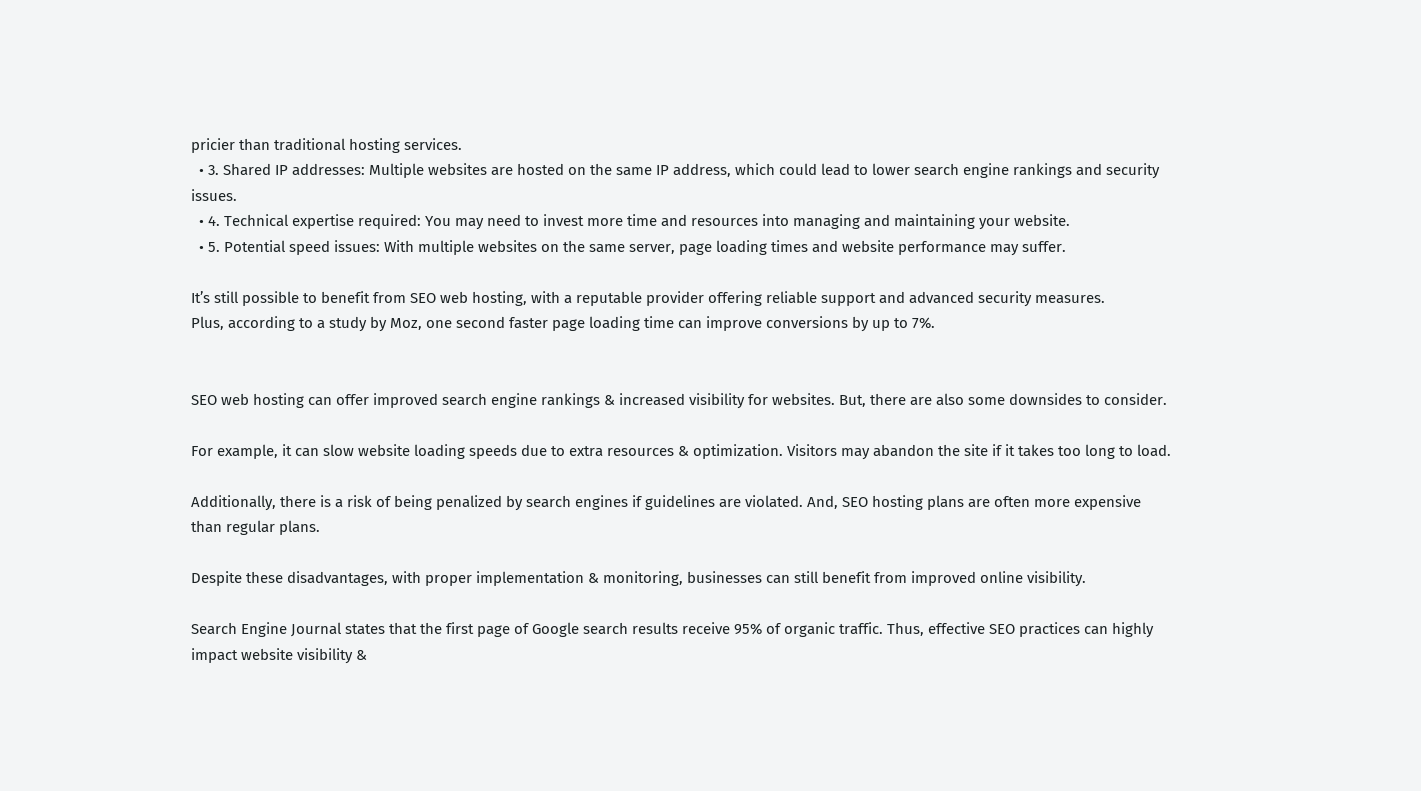pricier than traditional hosting services.
  • 3. Shared IP addresses: Multiple websites are hosted on the same IP address, which could lead to lower search engine rankings and security issues.
  • 4. Technical expertise required: You may need to invest more time and resources into managing and maintaining your website.
  • 5. Potential speed issues: With multiple websites on the same server, page loading times and website performance may suffer.

It’s still possible to benefit from SEO web hosting, with a reputable provider offering reliable support and advanced security measures.
Plus, according to a study by Moz, one second faster page loading time can improve conversions by up to 7%.


SEO web hosting can offer improved search engine rankings & increased visibility for websites. But, there are also some downsides to consider.

For example, it can slow website loading speeds due to extra resources & optimization. Visitors may abandon the site if it takes too long to load.

Additionally, there is a risk of being penalized by search engines if guidelines are violated. And, SEO hosting plans are often more expensive than regular plans.

Despite these disadvantages, with proper implementation & monitoring, businesses can still benefit from improved online visibility.

Search Engine Journal states that the first page of Google search results receive 95% of organic traffic. Thus, effective SEO practices can highly impact website visibility &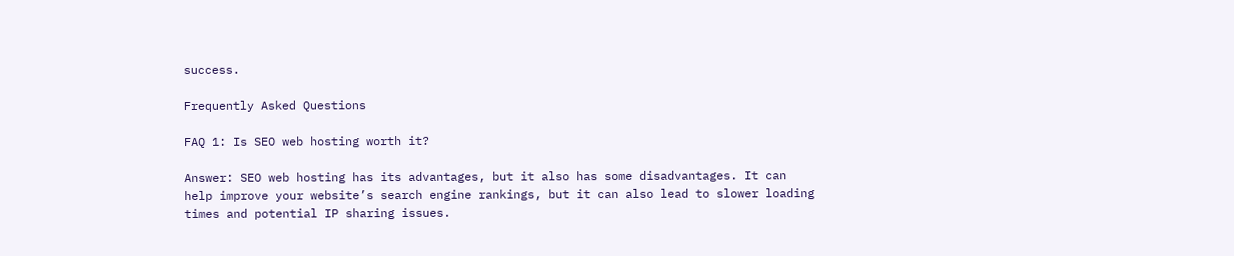success.

Frequently Asked Questions

FAQ 1: Is SEO web hosting worth it?

Answer: SEO web hosting has its advantages, but it also has some disadvantages. It can help improve your website’s search engine rankings, but it can also lead to slower loading times and potential IP sharing issues.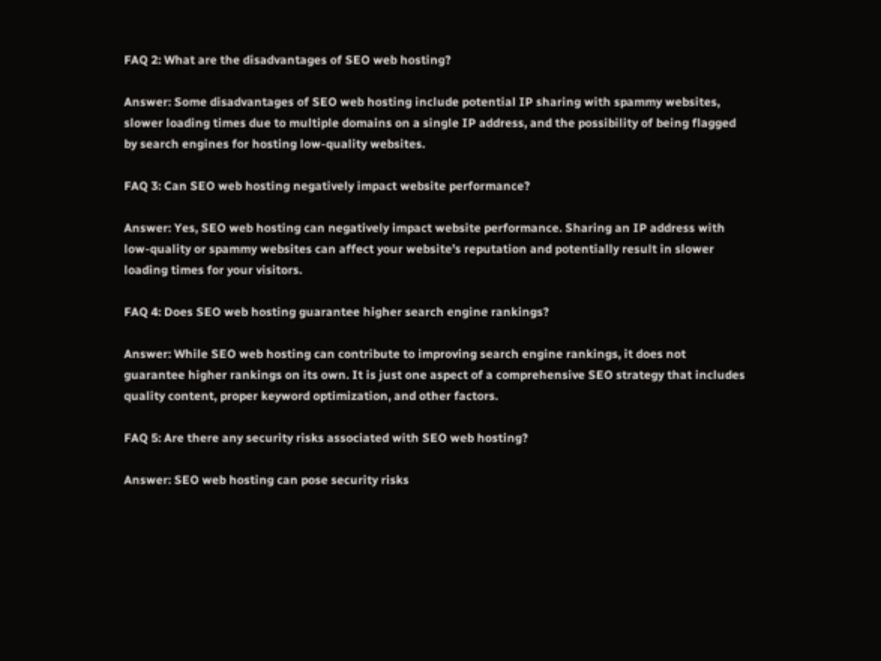FAQ 2: What are the disadvantages of SEO web hosting?

Answer: Some disadvantages of SEO web hosting include potential IP sharing with spammy websites, slower loading times due to multiple domains on a single IP address, and the possibility of being flagged by search engines for hosting low-quality websites.

FAQ 3: Can SEO web hosting negatively impact website performance?

Answer: Yes, SEO web hosting can negatively impact website performance. Sharing an IP address with low-quality or spammy websites can affect your website’s reputation and potentially result in slower loading times for your visitors.

FAQ 4: Does SEO web hosting guarantee higher search engine rankings?

Answer: While SEO web hosting can contribute to improving search engine rankings, it does not guarantee higher rankings on its own. It is just one aspect of a comprehensive SEO strategy that includes quality content, proper keyword optimization, and other factors.

FAQ 5: Are there any security risks associated with SEO web hosting?

Answer: SEO web hosting can pose security risks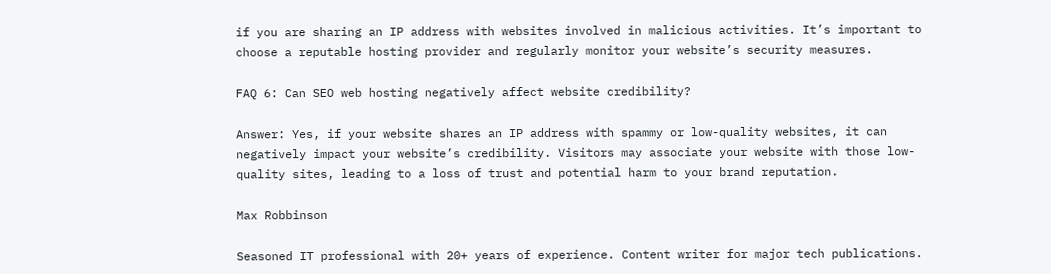if you are sharing an IP address with websites involved in malicious activities. It’s important to choose a reputable hosting provider and regularly monitor your website’s security measures.

FAQ 6: Can SEO web hosting negatively affect website credibility?

Answer: Yes, if your website shares an IP address with spammy or low-quality websites, it can negatively impact your website’s credibility. Visitors may associate your website with those low-quality sites, leading to a loss of trust and potential harm to your brand reputation.

Max Robbinson

Seasoned IT professional with 20+ years of experience. Content writer for major tech publications.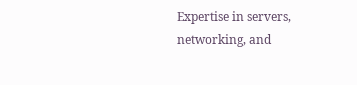Expertise in servers, networking, and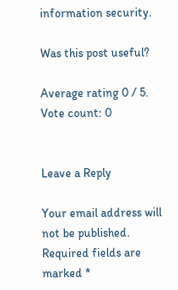information security.

Was this post useful?

Average rating 0 / 5. Vote count: 0


Leave a Reply

Your email address will not be published. Required fields are marked *